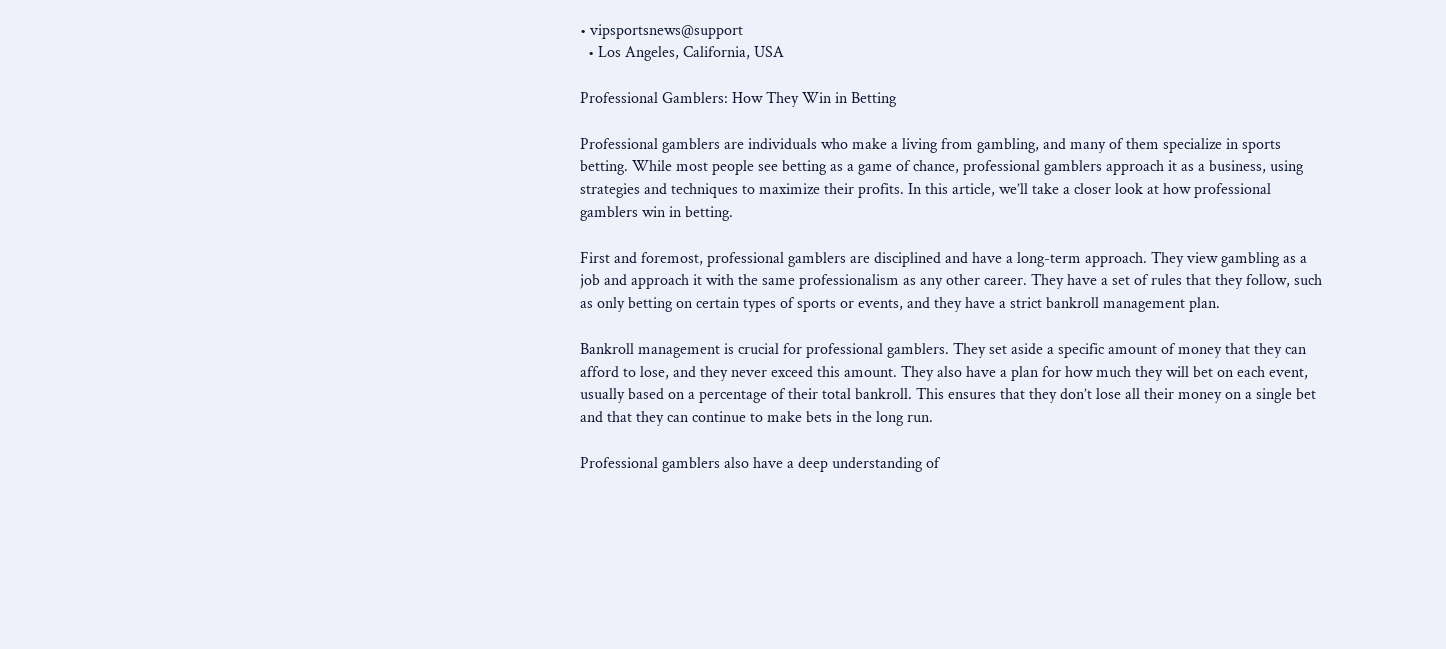• vipsportsnews@support
  • Los Angeles, California, USA

Professional Gamblers: How They Win in Betting

Professional gamblers are individuals who make a living from gambling, and many of them specialize in sports betting. While most people see betting as a game of chance, professional gamblers approach it as a business, using strategies and techniques to maximize their profits. In this article, we’ll take a closer look at how professional gamblers win in betting.

First and foremost, professional gamblers are disciplined and have a long-term approach. They view gambling as a job and approach it with the same professionalism as any other career. They have a set of rules that they follow, such as only betting on certain types of sports or events, and they have a strict bankroll management plan.

Bankroll management is crucial for professional gamblers. They set aside a specific amount of money that they can afford to lose, and they never exceed this amount. They also have a plan for how much they will bet on each event, usually based on a percentage of their total bankroll. This ensures that they don’t lose all their money on a single bet and that they can continue to make bets in the long run.

Professional gamblers also have a deep understanding of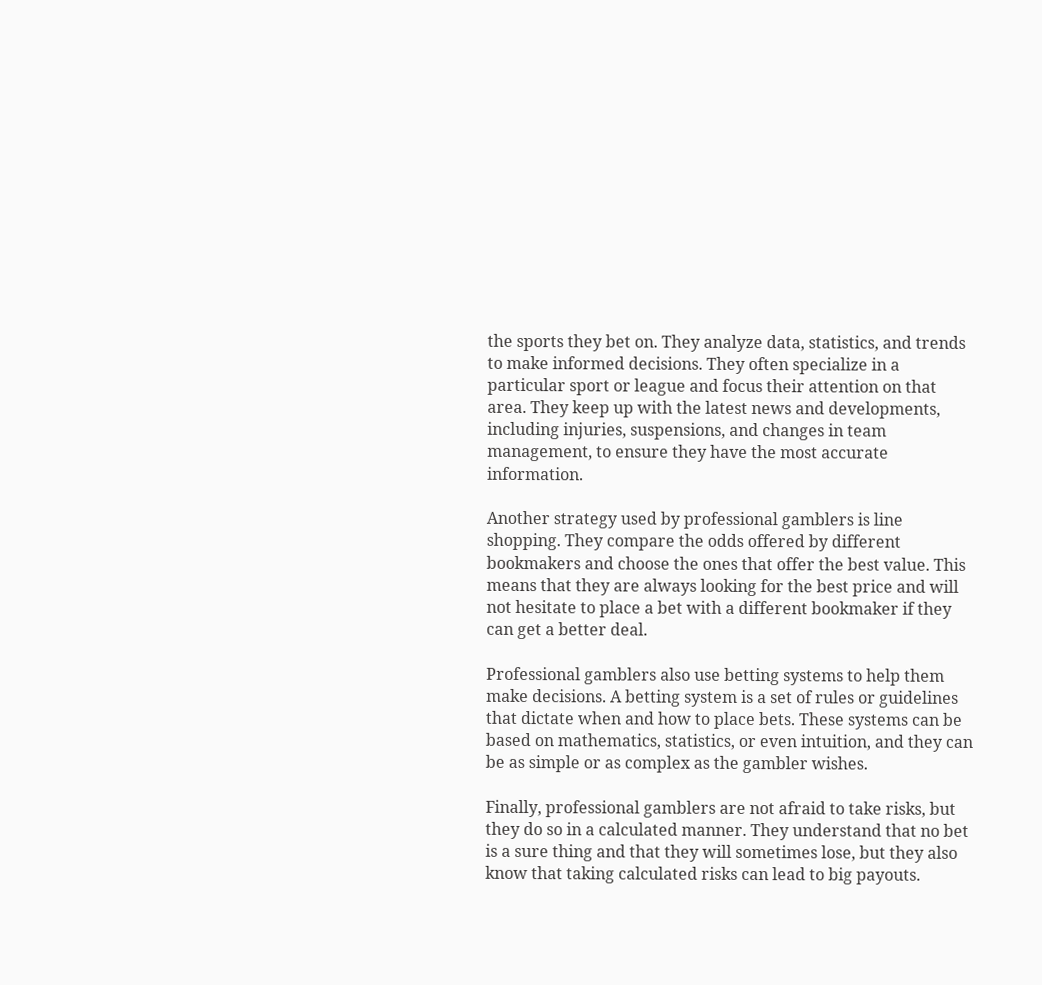the sports they bet on. They analyze data, statistics, and trends to make informed decisions. They often specialize in a particular sport or league and focus their attention on that area. They keep up with the latest news and developments, including injuries, suspensions, and changes in team management, to ensure they have the most accurate information.

Another strategy used by professional gamblers is line shopping. They compare the odds offered by different bookmakers and choose the ones that offer the best value. This means that they are always looking for the best price and will not hesitate to place a bet with a different bookmaker if they can get a better deal.

Professional gamblers also use betting systems to help them make decisions. A betting system is a set of rules or guidelines that dictate when and how to place bets. These systems can be based on mathematics, statistics, or even intuition, and they can be as simple or as complex as the gambler wishes.

Finally, professional gamblers are not afraid to take risks, but they do so in a calculated manner. They understand that no bet is a sure thing and that they will sometimes lose, but they also know that taking calculated risks can lead to big payouts.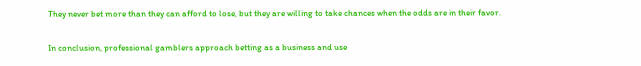They never bet more than they can afford to lose, but they are willing to take chances when the odds are in their favor.

In conclusion, professional gamblers approach betting as a business and use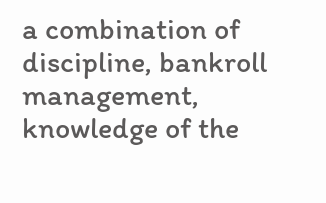a combination of discipline, bankroll management, knowledge of the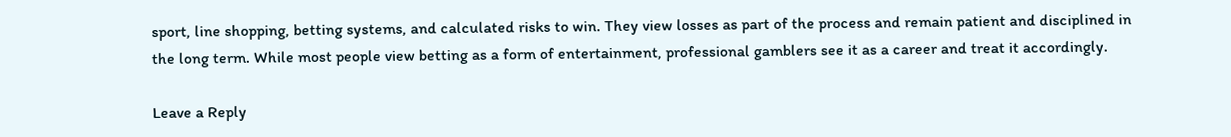sport, line shopping, betting systems, and calculated risks to win. They view losses as part of the process and remain patient and disciplined in the long term. While most people view betting as a form of entertainment, professional gamblers see it as a career and treat it accordingly.

Leave a Reply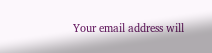Your email address will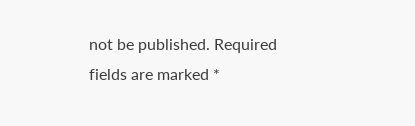not be published. Required fields are marked *